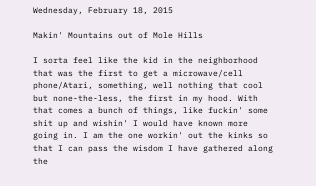Wednesday, February 18, 2015

Makin' Mountains out of Mole Hills

I sorta feel like the kid in the neighborhood that was the first to get a microwave/cell phone/Atari, something, well nothing that cool but none-the-less, the first in my hood. With that comes a bunch of things, like fuckin' some shit up and wishin' I would have known more going in. I am the one workin' out the kinks so that I can pass the wisdom I have gathered along the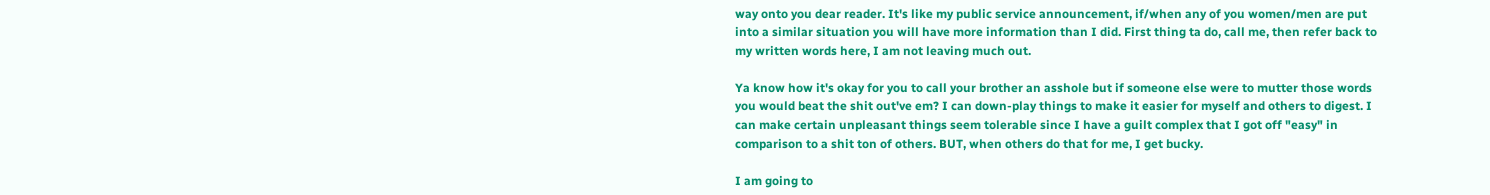way onto you dear reader. It's like my public service announcement, if/when any of you women/men are put into a similar situation you will have more information than I did. First thing ta do, call me, then refer back to my written words here, I am not leaving much out.

Ya know how it's okay for you to call your brother an asshole but if someone else were to mutter those words you would beat the shit out've em? I can down-play things to make it easier for myself and others to digest. I can make certain unpleasant things seem tolerable since I have a guilt complex that I got off "easy" in comparison to a shit ton of others. BUT, when others do that for me, I get bucky.

I am going to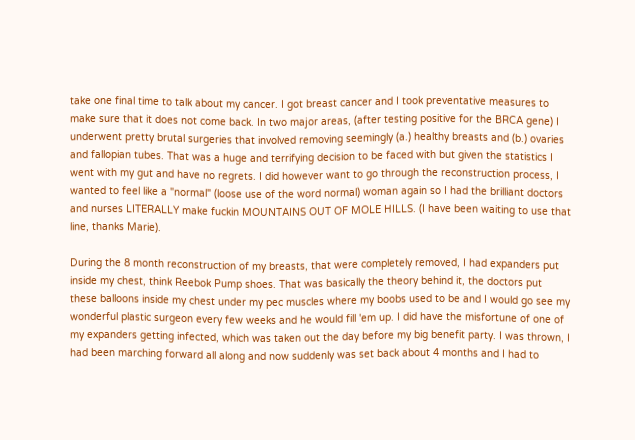take one final time to talk about my cancer. I got breast cancer and I took preventative measures to make sure that it does not come back. In two major areas, (after testing positive for the BRCA gene) I underwent pretty brutal surgeries that involved removing seemingly (a.) healthy breasts and (b.) ovaries and fallopian tubes. That was a huge and terrifying decision to be faced with but given the statistics I went with my gut and have no regrets. I did however want to go through the reconstruction process, I wanted to feel like a "normal" (loose use of the word normal) woman again so I had the brilliant doctors and nurses LITERALLY make fuckin MOUNTAINS OUT OF MOLE HILLS. (I have been waiting to use that line, thanks Marie).

During the 8 month reconstruction of my breasts, that were completely removed, I had expanders put inside my chest, think Reebok Pump shoes. That was basically the theory behind it, the doctors put these balloons inside my chest under my pec muscles where my boobs used to be and I would go see my wonderful plastic surgeon every few weeks and he would fill 'em up. I did have the misfortune of one of my expanders getting infected, which was taken out the day before my big benefit party. I was thrown, I had been marching forward all along and now suddenly was set back about 4 months and I had to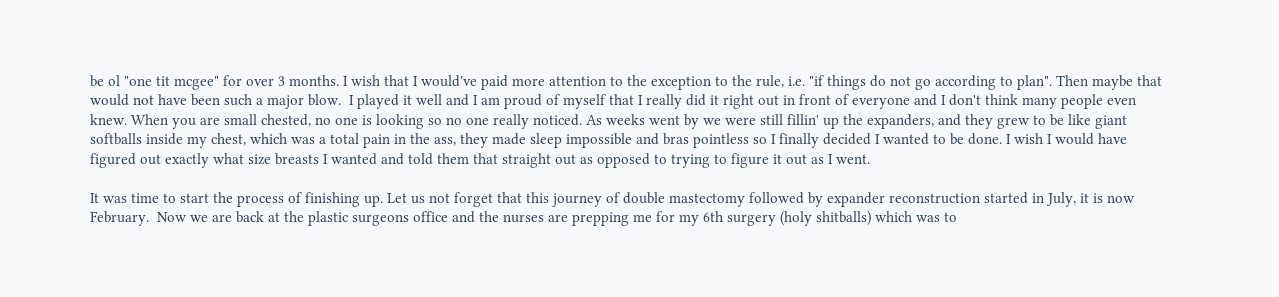be ol "one tit mcgee" for over 3 months. I wish that I would've paid more attention to the exception to the rule, i.e. "if things do not go according to plan". Then maybe that would not have been such a major blow.  I played it well and I am proud of myself that I really did it right out in front of everyone and I don't think many people even knew. When you are small chested, no one is looking so no one really noticed. As weeks went by we were still fillin' up the expanders, and they grew to be like giant softballs inside my chest, which was a total pain in the ass, they made sleep impossible and bras pointless so I finally decided I wanted to be done. I wish I would have figured out exactly what size breasts I wanted and told them that straight out as opposed to trying to figure it out as I went.

It was time to start the process of finishing up. Let us not forget that this journey of double mastectomy followed by expander reconstruction started in July, it is now February.  Now we are back at the plastic surgeons office and the nurses are prepping me for my 6th surgery (holy shitballs) which was to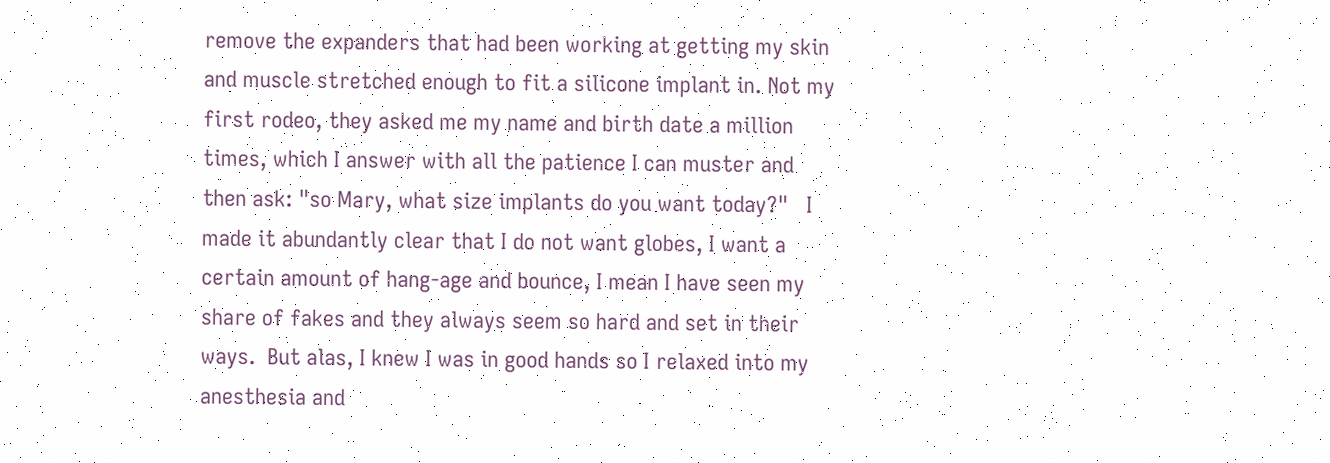remove the expanders that had been working at getting my skin and muscle stretched enough to fit a silicone implant in. Not my first rodeo, they asked me my name and birth date a million times, which I answer with all the patience I can muster and then ask: "so Mary, what size implants do you want today?"   I made it abundantly clear that I do not want globes, I want a certain amount of hang-age and bounce, I mean I have seen my share of fakes and they always seem so hard and set in their ways.  But alas, I knew I was in good hands so I relaxed into my anesthesia and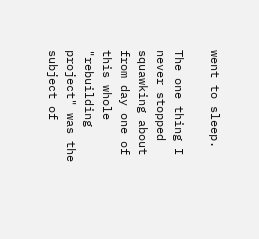went to sleep.

The one thing I never stopped squawking about from day one of this whole "rebuilding project" was the subject of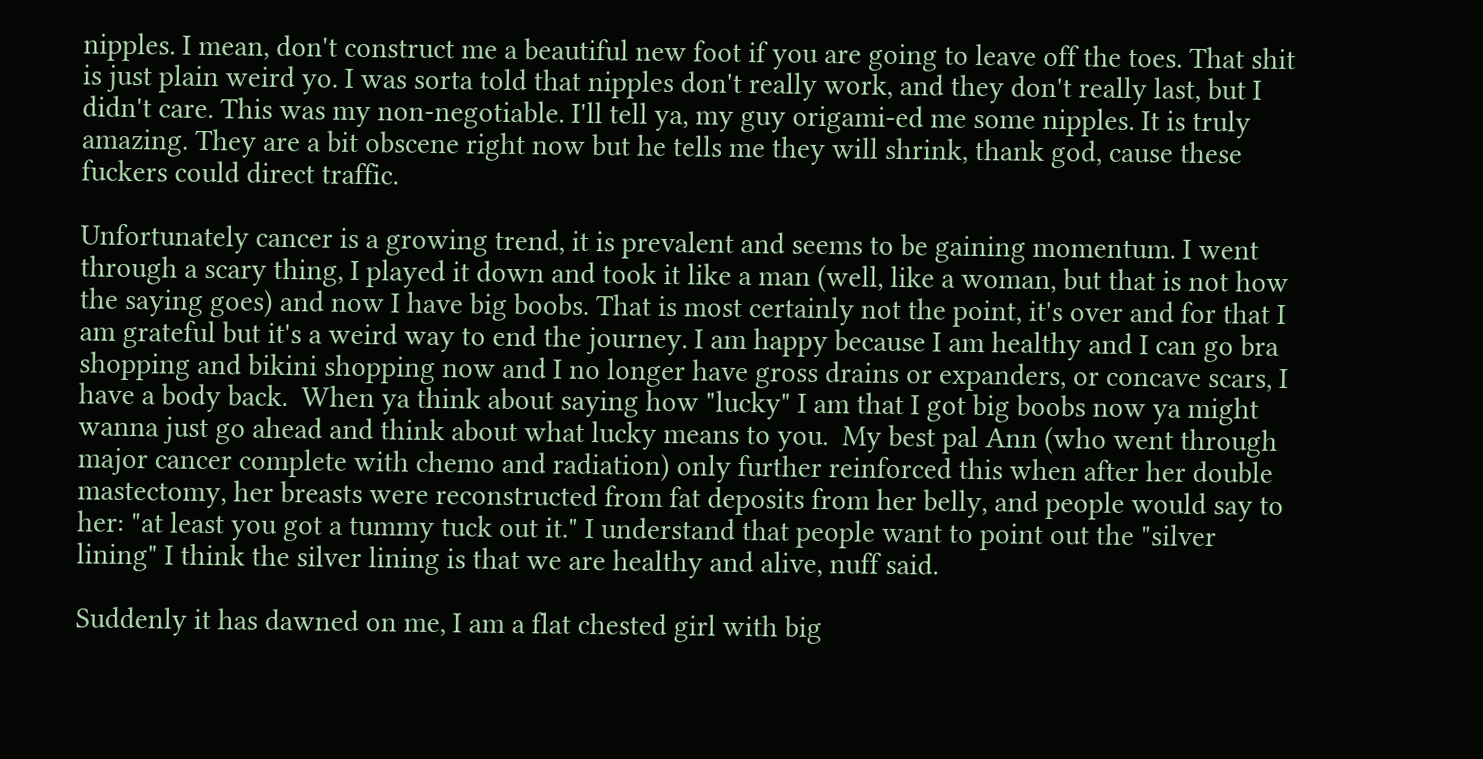nipples. I mean, don't construct me a beautiful new foot if you are going to leave off the toes. That shit is just plain weird yo. I was sorta told that nipples don't really work, and they don't really last, but I didn't care. This was my non-negotiable. I'll tell ya, my guy origami-ed me some nipples. It is truly amazing. They are a bit obscene right now but he tells me they will shrink, thank god, cause these fuckers could direct traffic.

Unfortunately cancer is a growing trend, it is prevalent and seems to be gaining momentum. I went through a scary thing, I played it down and took it like a man (well, like a woman, but that is not how the saying goes) and now I have big boobs. That is most certainly not the point, it's over and for that I am grateful but it's a weird way to end the journey. I am happy because I am healthy and I can go bra shopping and bikini shopping now and I no longer have gross drains or expanders, or concave scars, I have a body back.  When ya think about saying how "lucky" I am that I got big boobs now ya might wanna just go ahead and think about what lucky means to you.  My best pal Ann (who went through major cancer complete with chemo and radiation) only further reinforced this when after her double mastectomy, her breasts were reconstructed from fat deposits from her belly, and people would say to her: "at least you got a tummy tuck out it." I understand that people want to point out the "silver lining" I think the silver lining is that we are healthy and alive, nuff said.

Suddenly it has dawned on me, I am a flat chested girl with big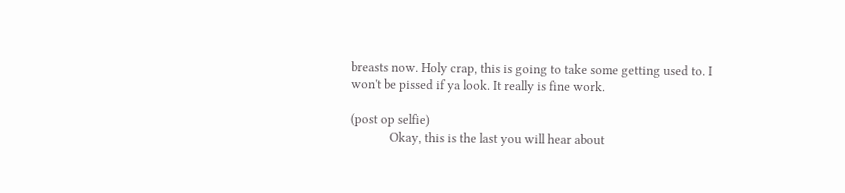breasts now. Holy crap, this is going to take some getting used to. I won't be pissed if ya look. It really is fine work.

(post op selfie)
             Okay, this is the last you will hear about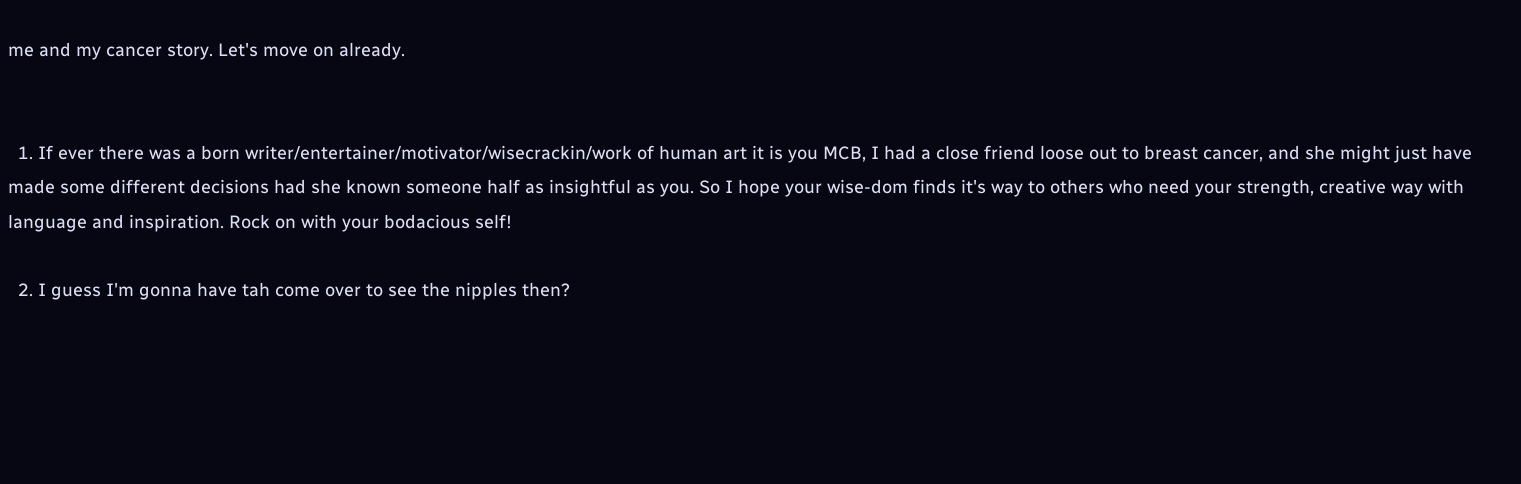me and my cancer story. Let's move on already.


  1. If ever there was a born writer/entertainer/motivator/wisecrackin/work of human art it is you MCB, I had a close friend loose out to breast cancer, and she might just have made some different decisions had she known someone half as insightful as you. So I hope your wise-dom finds it's way to others who need your strength, creative way with language and inspiration. Rock on with your bodacious self!

  2. I guess I'm gonna have tah come over to see the nipples then?